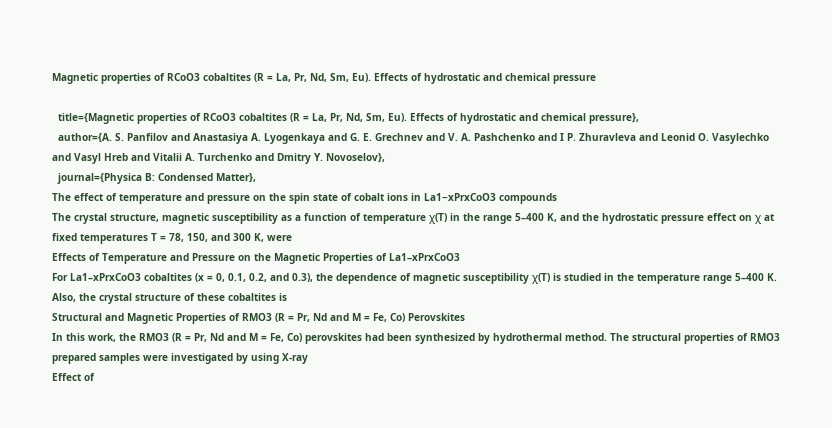Magnetic properties of RCoO3 cobaltites (R = La, Pr, Nd, Sm, Eu). Effects of hydrostatic and chemical pressure

  title={Magnetic properties of RCoO3 cobaltites (R = La, Pr, Nd, Sm, Eu). Effects of hydrostatic and chemical pressure},
  author={A. S. Panfilov and Anastasiya A. Lyogenkaya and G. E. Grechnev and V. A. Pashchenko and I P. Zhuravleva and Leonid O. Vasylechko and Vasyl Hreb and Vitalii A. Turchenko and Dmitry Y. Novoselov},
  journal={Physica B: Condensed Matter},
The effect of temperature and pressure on the spin state of cobalt ions in La1−xPrxCoO3 compounds
The crystal structure, magnetic susceptibility as a function of temperature χ(T) in the range 5–400 K, and the hydrostatic pressure effect on χ at fixed temperatures T = 78, 150, and 300 K, were
Effects of Temperature and Pressure on the Magnetic Properties of La1–xPrxCoO3
For La1–xPrxCoO3 cobaltites (x = 0, 0.1, 0.2, and 0.3), the dependence of magnetic susceptibility χ(T) is studied in the temperature range 5–400 K. Also, the crystal structure of these cobaltites is
Structural and Magnetic Properties of RMO3 (R = Pr, Nd and M = Fe, Co) Perovskites
In this work, the RMO3 (R = Pr, Nd and M = Fe, Co) perovskites had been synthesized by hydrothermal method. The structural properties of RMO3 prepared samples were investigated by using X-ray
Effect of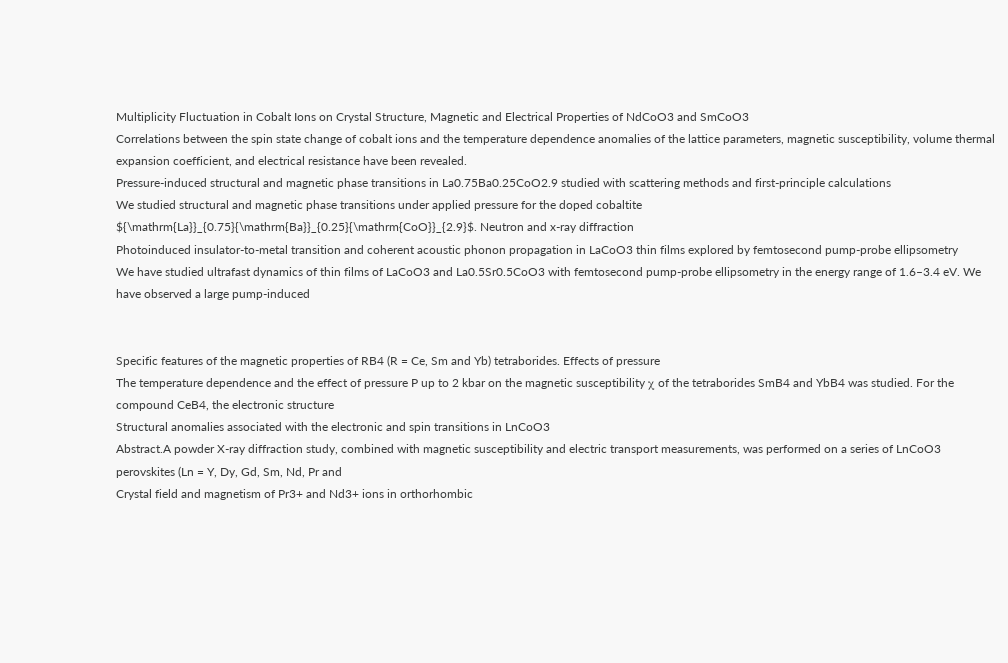Multiplicity Fluctuation in Cobalt Ions on Crystal Structure, Magnetic and Electrical Properties of NdCoO3 and SmCoO3
Correlations between the spin state change of cobalt ions and the temperature dependence anomalies of the lattice parameters, magnetic susceptibility, volume thermal expansion coefficient, and electrical resistance have been revealed.
Pressure-induced structural and magnetic phase transitions in La0.75Ba0.25CoO2.9 studied with scattering methods and first-principle calculations
We studied structural and magnetic phase transitions under applied pressure for the doped cobaltite ${\mathrm{La}}_{0.75}{\mathrm{Ba}}_{0.25}{\mathrm{CoO}}_{2.9}$. Neutron and x-ray diffraction
Photoinduced insulator-to-metal transition and coherent acoustic phonon propagation in LaCoO3 thin films explored by femtosecond pump-probe ellipsometry
We have studied ultrafast dynamics of thin films of LaCoO3 and La0.5Sr0.5CoO3 with femtosecond pump-probe ellipsometry in the energy range of 1.6–3.4 eV. We have observed a large pump-induced


Specific features of the magnetic properties of RB4 (R = Ce, Sm and Yb) tetraborides. Effects of pressure
The temperature dependence and the effect of pressure P up to 2 kbar on the magnetic susceptibility χ of the tetraborides SmB4 and YbB4 was studied. For the compound CeB4, the electronic structure
Structural anomalies associated with the electronic and spin transitions in LnCoO3
Abstract.A powder X-ray diffraction study, combined with magnetic susceptibility and electric transport measurements, was performed on a series of LnCoO3 perovskites (Ln = Y, Dy, Gd, Sm, Nd, Pr and
Crystal field and magnetism of Pr3+ and Nd3+ ions in orthorhombic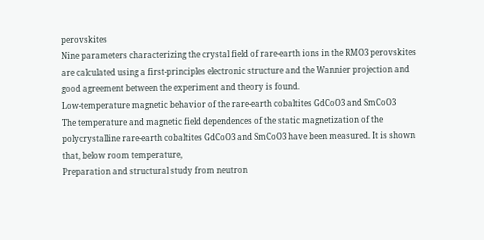perovskites
Nine parameters characterizing the crystal field of rare-earth ions in the RMO3 perovskites are calculated using a first-principles electronic structure and the Wannier projection and good agreement between the experiment and theory is found.
Low-temperature magnetic behavior of the rare-earth cobaltites GdCoO3 and SmCoO3
The temperature and magnetic field dependences of the static magnetization of the polycrystalline rare-earth cobaltites GdCoO3 and SmCoO3 have been measured. It is shown that, below room temperature,
Preparation and structural study from neutron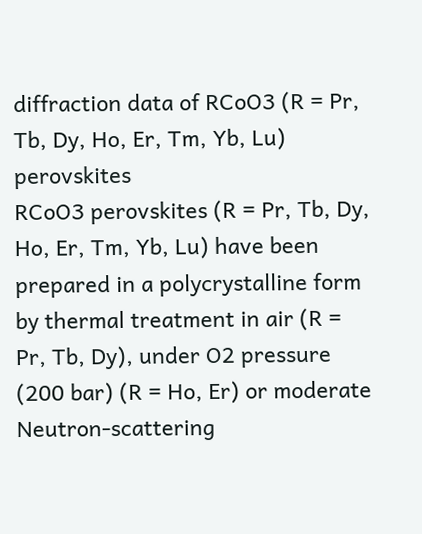diffraction data of RCoO3 (R = Pr, Tb, Dy, Ho, Er, Tm, Yb, Lu) perovskites
RCoO3 perovskites (R = Pr, Tb, Dy, Ho, Er, Tm, Yb, Lu) have been prepared in a polycrystalline form by thermal treatment in air (R = Pr, Tb, Dy), under O2 pressure (200 bar) (R = Ho, Er) or moderate
Neutron-scattering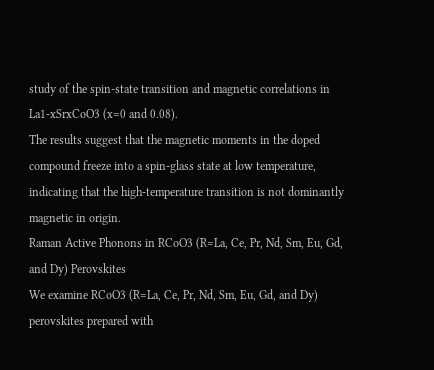study of the spin-state transition and magnetic correlations in La1-xSrxCoO3 (x=0 and 0.08).
The results suggest that the magnetic moments in the doped compound freeze into a spin-glass state at low temperature, indicating that the high-temperature transition is not dominantly magnetic in origin.
Raman Active Phonons in RCoO3 (R=La, Ce, Pr, Nd, Sm, Eu, Gd, and Dy) Perovskites
We examine RCoO3 (R=La, Ce, Pr, Nd, Sm, Eu, Gd, and Dy) perovskites prepared with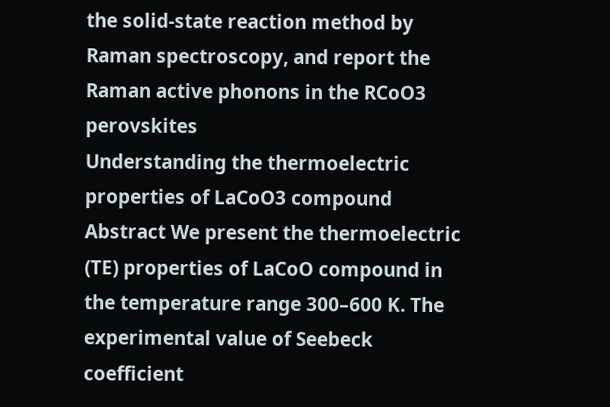the solid-state reaction method by Raman spectroscopy, and report the Raman active phonons in the RCoO3 perovskites
Understanding the thermoelectric properties of LaCoO3 compound
Abstract We present the thermoelectric (TE) properties of LaCoO compound in the temperature range 300–600 K. The experimental value of Seebeck coefficient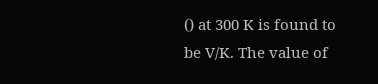() at 300 K is found to be V/K. The value of